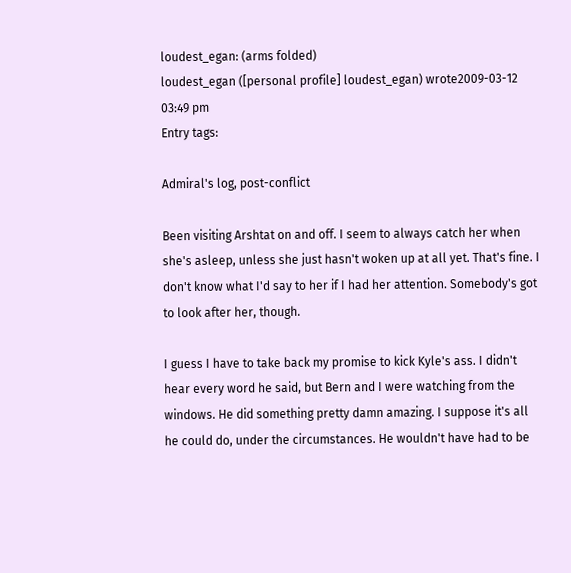loudest_egan: (arms folded)
loudest_egan ([personal profile] loudest_egan) wrote2009-03-12 03:49 pm
Entry tags:

Admiral's log, post-conflict

Been visiting Arshtat on and off. I seem to always catch her when she's asleep, unless she just hasn't woken up at all yet. That's fine. I don't know what I'd say to her if I had her attention. Somebody's got to look after her, though.

I guess I have to take back my promise to kick Kyle's ass. I didn't hear every word he said, but Bern and I were watching from the windows. He did something pretty damn amazing. I suppose it's all he could do, under the circumstances. He wouldn't have had to be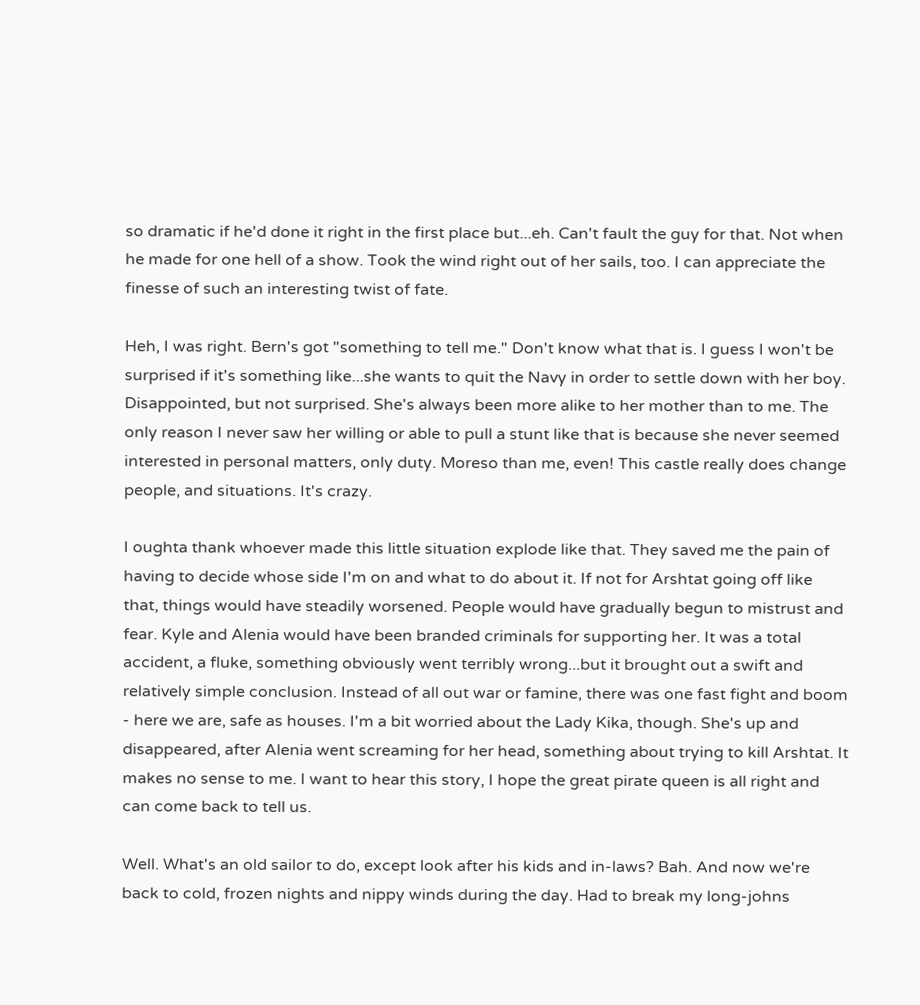so dramatic if he'd done it right in the first place but...eh. Can't fault the guy for that. Not when he made for one hell of a show. Took the wind right out of her sails, too. I can appreciate the finesse of such an interesting twist of fate.

Heh, I was right. Bern's got "something to tell me." Don't know what that is. I guess I won't be surprised if it's something like...she wants to quit the Navy in order to settle down with her boy. Disappointed, but not surprised. She's always been more alike to her mother than to me. The only reason I never saw her willing or able to pull a stunt like that is because she never seemed interested in personal matters, only duty. Moreso than me, even! This castle really does change people, and situations. It's crazy.

I oughta thank whoever made this little situation explode like that. They saved me the pain of having to decide whose side I'm on and what to do about it. If not for Arshtat going off like that, things would have steadily worsened. People would have gradually begun to mistrust and fear. Kyle and Alenia would have been branded criminals for supporting her. It was a total accident, a fluke, something obviously went terribly wrong...but it brought out a swift and relatively simple conclusion. Instead of all out war or famine, there was one fast fight and boom - here we are, safe as houses. I'm a bit worried about the Lady Kika, though. She's up and disappeared, after Alenia went screaming for her head, something about trying to kill Arshtat. It makes no sense to me. I want to hear this story, I hope the great pirate queen is all right and can come back to tell us.

Well. What's an old sailor to do, except look after his kids and in-laws? Bah. And now we're back to cold, frozen nights and nippy winds during the day. Had to break my long-johns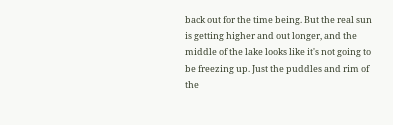back out for the time being. But the real sun is getting higher and out longer, and the middle of the lake looks like it's not going to be freezing up. Just the puddles and rim of the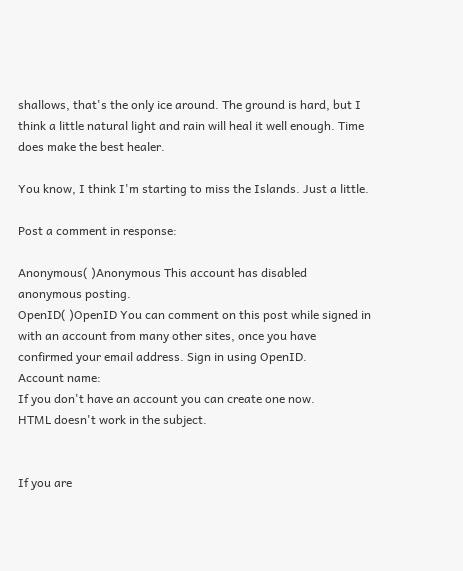shallows, that's the only ice around. The ground is hard, but I think a little natural light and rain will heal it well enough. Time does make the best healer.

You know, I think I'm starting to miss the Islands. Just a little.

Post a comment in response:

Anonymous( )Anonymous This account has disabled anonymous posting.
OpenID( )OpenID You can comment on this post while signed in with an account from many other sites, once you have confirmed your email address. Sign in using OpenID.
Account name:
If you don't have an account you can create one now.
HTML doesn't work in the subject.


If you are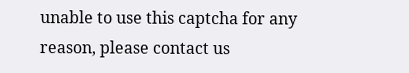unable to use this captcha for any reason, please contact us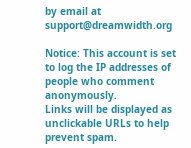by email at support@dreamwidth.org

Notice: This account is set to log the IP addresses of people who comment anonymously.
Links will be displayed as unclickable URLs to help prevent spam.